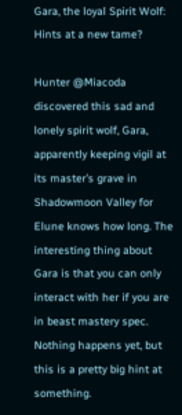Gara, the loyal Spirit Wolf: Hints at a new tame?

Hunter @Miacoda discovered this sad and lonely spirit wolf, Gara, apparently keeping vigil at its master’s grave in Shadowmoon Valley for Elune knows how long. The interesting thing about Gara is that you can only interact with her if you are in beast mastery spec. Nothing happens yet, but this is a pretty big hint at something.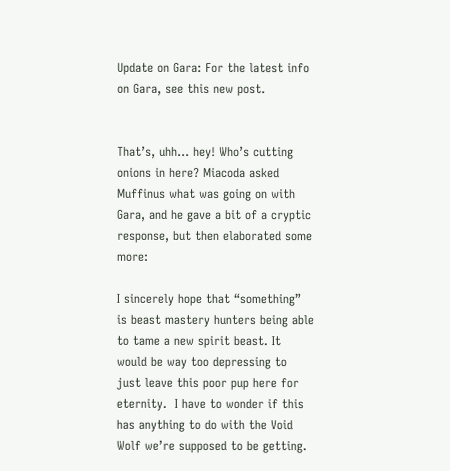Update on Gara: For the latest info on Gara, see this new post.


That’s, uhh… hey! Who’s cutting onions in here? Miacoda asked Muffinus what was going on with Gara, and he gave a bit of a cryptic response, but then elaborated some more:

I sincerely hope that “something” is beast mastery hunters being able to tame a new spirit beast. It would be way too depressing to just leave this poor pup here for eternity.  I have to wonder if this has anything to do with the Void Wolf we’re supposed to be getting.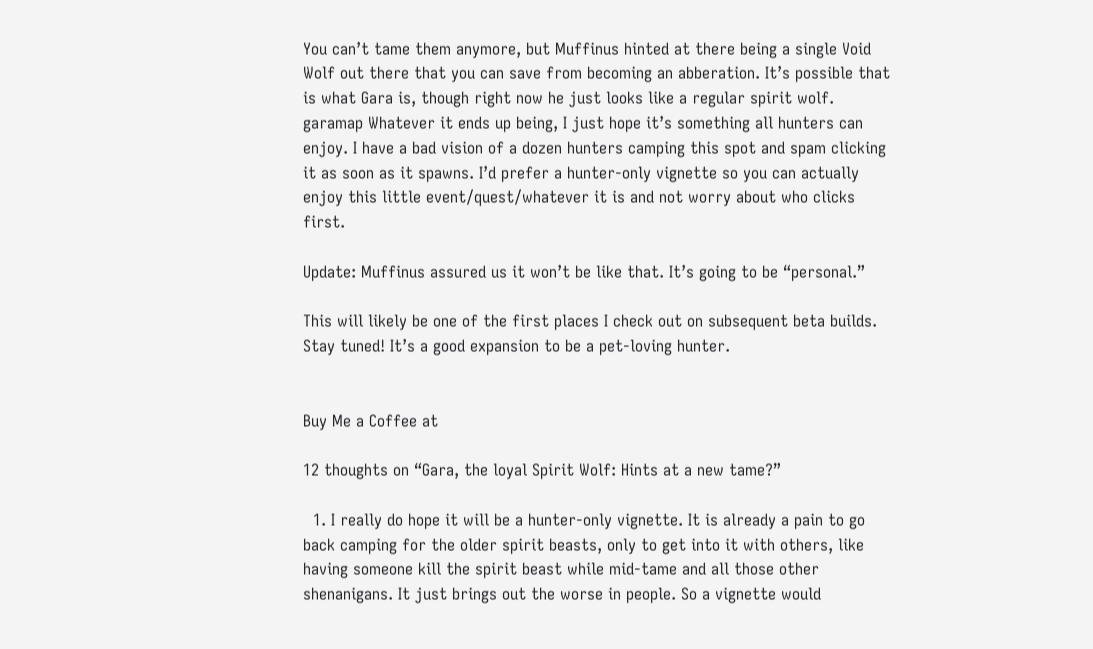You can’t tame them anymore, but Muffinus hinted at there being a single Void Wolf out there that you can save from becoming an abberation. It’s possible that is what Gara is, though right now he just looks like a regular spirit wolf. garamap Whatever it ends up being, I just hope it’s something all hunters can enjoy. I have a bad vision of a dozen hunters camping this spot and spam clicking it as soon as it spawns. I’d prefer a hunter-only vignette so you can actually enjoy this little event/quest/whatever it is and not worry about who clicks first.

Update: Muffinus assured us it won’t be like that. It’s going to be “personal.”

This will likely be one of the first places I check out on subsequent beta builds.  Stay tuned! It’s a good expansion to be a pet-loving hunter.


Buy Me a Coffee at

12 thoughts on “Gara, the loyal Spirit Wolf: Hints at a new tame?”

  1. I really do hope it will be a hunter-only vignette. It is already a pain to go back camping for the older spirit beasts, only to get into it with others, like having someone kill the spirit beast while mid-tame and all those other shenanigans. It just brings out the worse in people. So a vignette would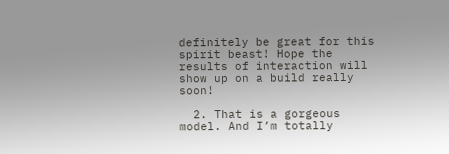definitely be great for this spirit beast! Hope the results of interaction will show up on a build really soon!

  2. That is a gorgeous model. And I’m totally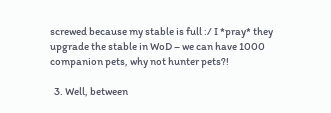screwed because my stable is full :/ I *pray* they upgrade the stable in WoD – we can have 1000 companion pets, why not hunter pets?!

  3. Well, between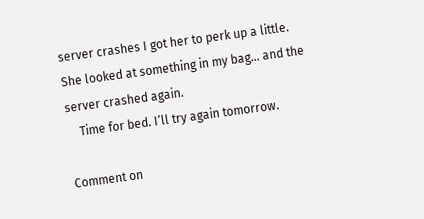server crashes I got her to perk up a little. She looked at something in my bag… and the server crashed again.
    Time for bed. I’ll try again tomorrow.

Comment on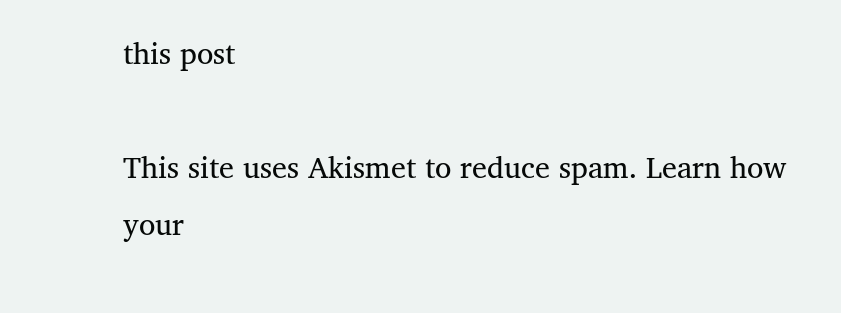this post

This site uses Akismet to reduce spam. Learn how your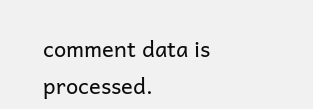comment data is processed.